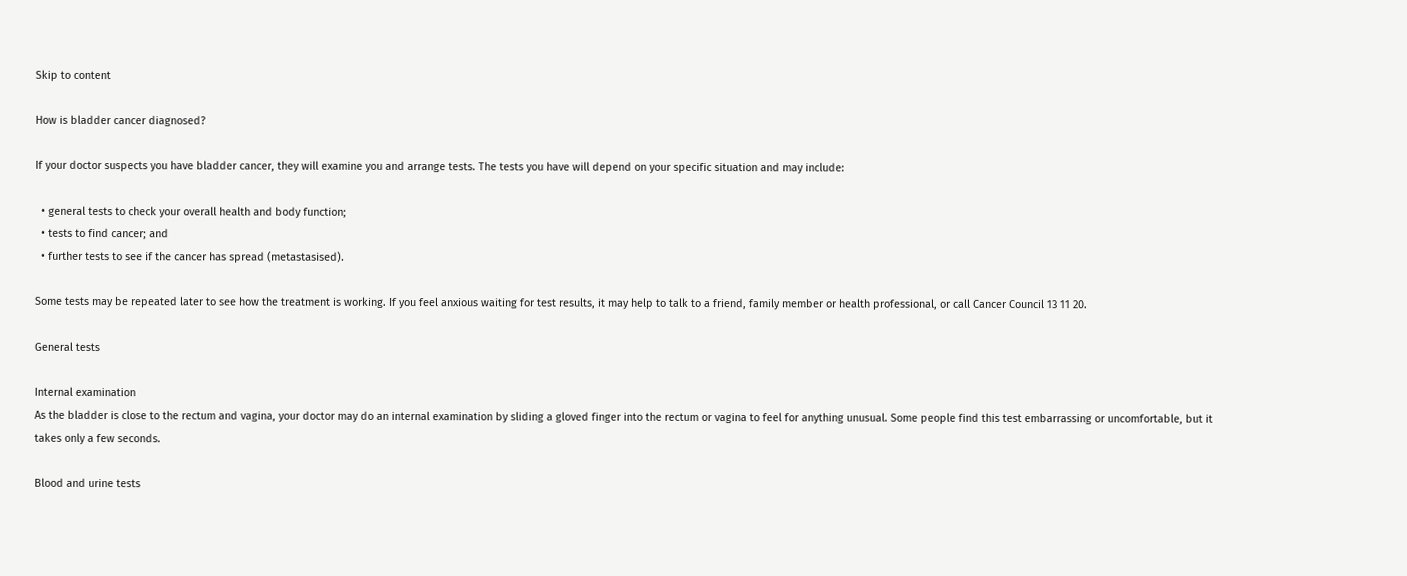Skip to content

How is bladder cancer diagnosed?

If your doctor suspects you have bladder cancer, they will examine you and arrange tests. The tests you have will depend on your specific situation and may include:

  • general tests to check your overall health and body function;
  • tests to find cancer; and
  • further tests to see if the cancer has spread (metastasised).

Some tests may be repeated later to see how the treatment is working. If you feel anxious waiting for test results, it may help to talk to a friend, family member or health professional, or call Cancer Council 13 11 20.

General tests

Internal examination
As the bladder is close to the rectum and vagina, your doctor may do an internal examination by sliding a gloved finger into the rectum or vagina to feel for anything unusual. Some people find this test embarrassing or uncomfortable, but it takes only a few seconds.

Blood and urine tests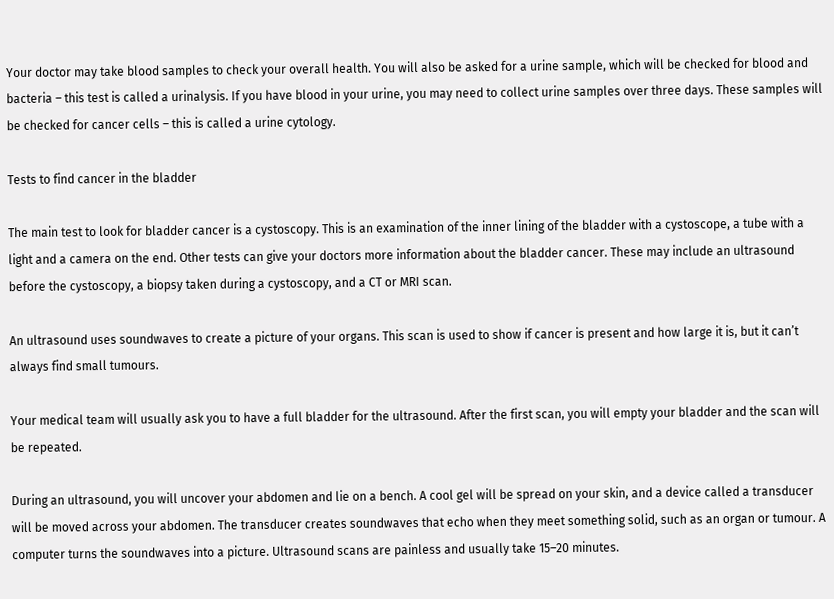Your doctor may take blood samples to check your overall health. You will also be asked for a urine sample, which will be checked for blood and bacteria – this test is called a urinalysis. If you have blood in your urine, you may need to collect urine samples over three days. These samples will be checked for cancer cells – this is called a urine cytology.

Tests to find cancer in the bladder

The main test to look for bladder cancer is a cystoscopy. This is an examination of the inner lining of the bladder with a cystoscope, a tube with a light and a camera on the end. Other tests can give your doctors more information about the bladder cancer. These may include an ultrasound before the cystoscopy, a biopsy taken during a cystoscopy, and a CT or MRI scan.

An ultrasound uses soundwaves to create a picture of your organs. This scan is used to show if cancer is present and how large it is, but it can’t always find small tumours.

Your medical team will usually ask you to have a full bladder for the ultrasound. After the first scan, you will empty your bladder and the scan will be repeated.

During an ultrasound, you will uncover your abdomen and lie on a bench. A cool gel will be spread on your skin, and a device called a transducer will be moved across your abdomen. The transducer creates soundwaves that echo when they meet something solid, such as an organ or tumour. A computer turns the soundwaves into a picture. Ultrasound scans are painless and usually take 15–20 minutes.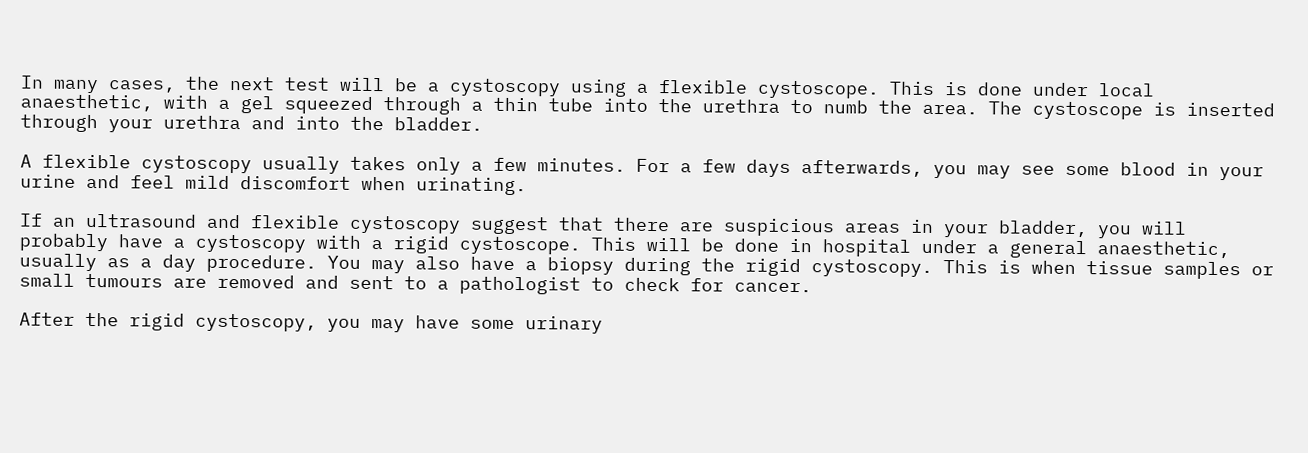In many cases, the next test will be a cystoscopy using a flexible cystoscope. This is done under local anaesthetic, with a gel squeezed through a thin tube into the urethra to numb the area. The cystoscope is inserted through your urethra and into the bladder.

A flexible cystoscopy usually takes only a few minutes. For a few days afterwards, you may see some blood in your urine and feel mild discomfort when urinating.

If an ultrasound and flexible cystoscopy suggest that there are suspicious areas in your bladder, you will probably have a cystoscopy with a rigid cystoscope. This will be done in hospital under a general anaesthetic, usually as a day procedure. You may also have a biopsy during the rigid cystoscopy. This is when tissue samples or small tumours are removed and sent to a pathologist to check for cancer.

After the rigid cystoscopy, you may have some urinary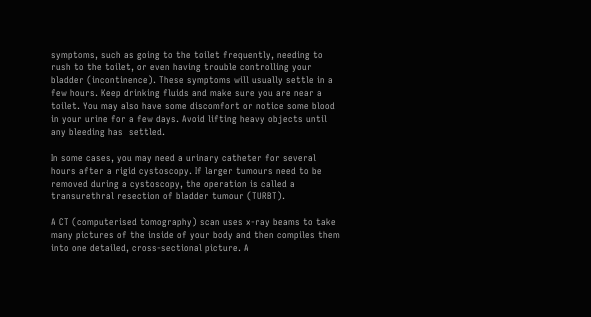symptoms, such as going to the toilet frequently, needing to rush to the toilet, or even having trouble controlling your bladder (incontinence). These symptoms will usually settle in a few hours. Keep drinking fluids and make sure you are near a toilet. You may also have some discomfort or notice some blood in your urine for a few days. Avoid lifting heavy objects until any bleeding has  settled.

In some cases, you may need a urinary catheter for several hours after a rigid cystoscopy. If larger tumours need to be removed during a cystoscopy, the operation is called a transurethral resection of bladder tumour (TURBT).

A CT (computerised tomography) scan uses x-ray beams to take many pictures of the inside of your body and then compiles them into one detailed, cross-sectional picture. A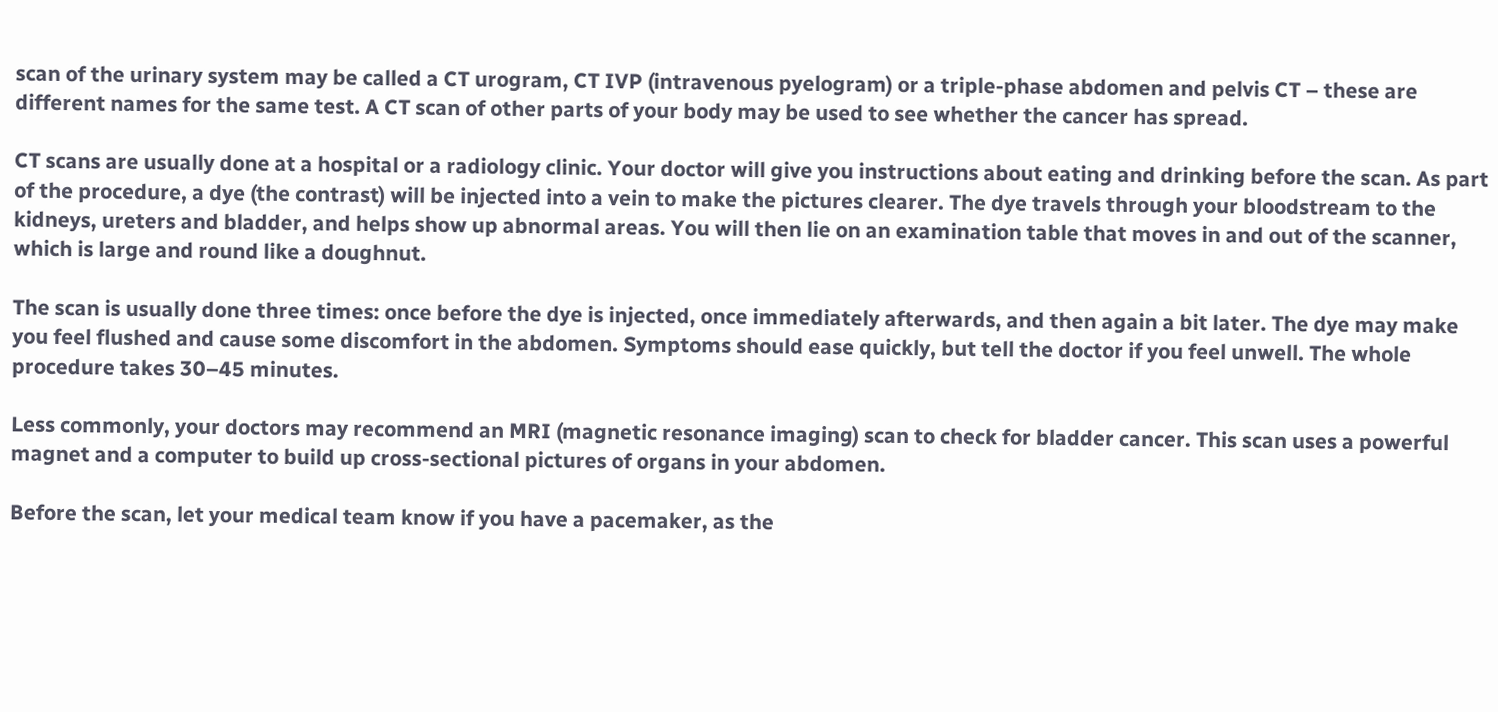scan of the urinary system may be called a CT urogram, CT IVP (intravenous pyelogram) or a triple-phase abdomen and pelvis CT – these are different names for the same test. A CT scan of other parts of your body may be used to see whether the cancer has spread.

CT scans are usually done at a hospital or a radiology clinic. Your doctor will give you instructions about eating and drinking before the scan. As part of the procedure, a dye (the contrast) will be injected into a vein to make the pictures clearer. The dye travels through your bloodstream to the kidneys, ureters and bladder, and helps show up abnormal areas. You will then lie on an examination table that moves in and out of the scanner, which is large and round like a doughnut.

The scan is usually done three times: once before the dye is injected, once immediately afterwards, and then again a bit later. The dye may make you feel flushed and cause some discomfort in the abdomen. Symptoms should ease quickly, but tell the doctor if you feel unwell. The whole procedure takes 30–45 minutes.

Less commonly, your doctors may recommend an MRI (magnetic resonance imaging) scan to check for bladder cancer. This scan uses a powerful magnet and a computer to build up cross-sectional pictures of organs in your abdomen.

Before the scan, let your medical team know if you have a pacemaker, as the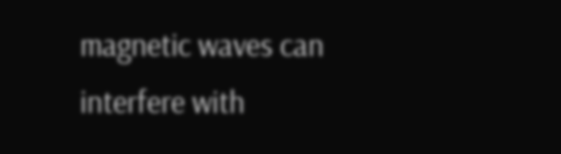magnetic waves can interfere with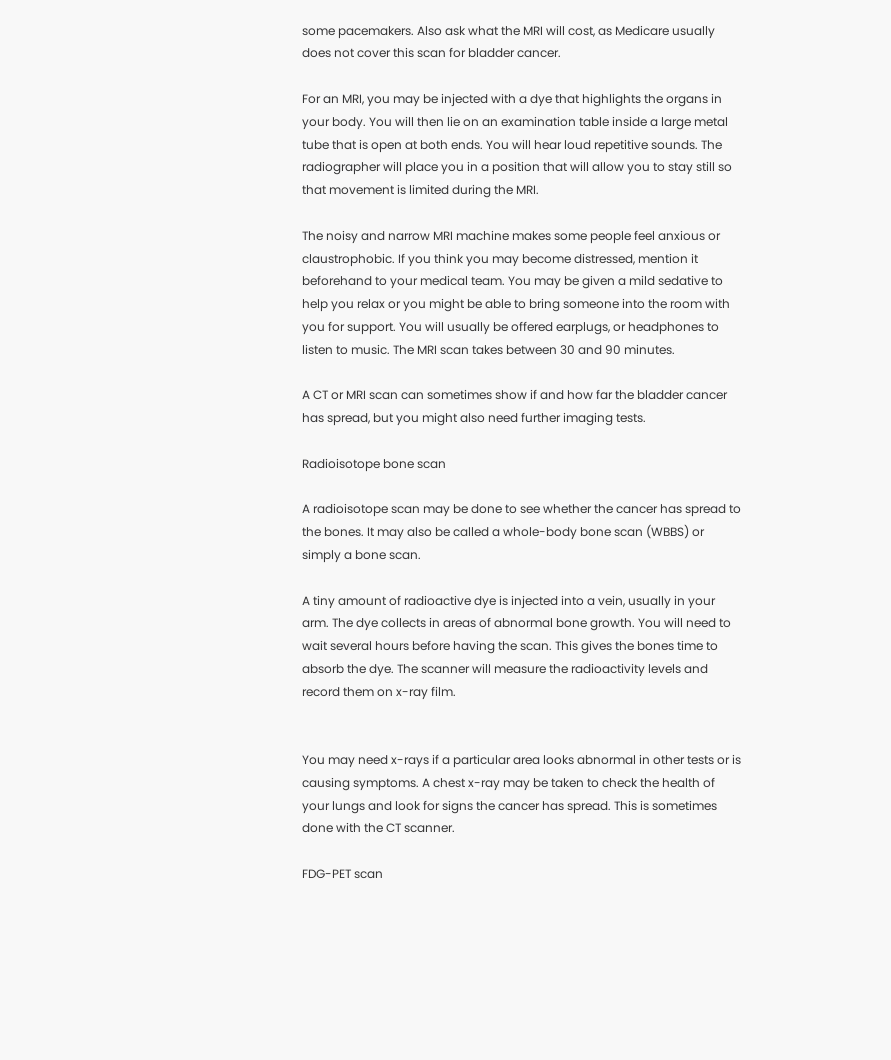some pacemakers. Also ask what the MRI will cost, as Medicare usually does not cover this scan for bladder cancer.

For an MRI, you may be injected with a dye that highlights the organs in your body. You will then lie on an examination table inside a large metal tube that is open at both ends. You will hear loud repetitive sounds. The radiographer will place you in a position that will allow you to stay still so that movement is limited during the MRI.

The noisy and narrow MRI machine makes some people feel anxious or claustrophobic. If you think you may become distressed, mention it beforehand to your medical team. You may be given a mild sedative to help you relax or you might be able to bring someone into the room with you for support. You will usually be offered earplugs, or headphones to listen to music. The MRI scan takes between 30 and 90 minutes.

A CT or MRI scan can sometimes show if and how far the bladder cancer has spread, but you might also need further imaging tests.

Radioisotope bone scan

A radioisotope scan may be done to see whether the cancer has spread to the bones. It may also be called a whole-body bone scan (WBBS) or simply a bone scan.

A tiny amount of radioactive dye is injected into a vein, usually in your arm. The dye collects in areas of abnormal bone growth. You will need to wait several hours before having the scan. This gives the bones time to absorb the dye. The scanner will measure the radioactivity levels and record them on x-ray film.


You may need x-rays if a particular area looks abnormal in other tests or is causing symptoms. A chest x-ray may be taken to check the health of your lungs and look for signs the cancer has spread. This is sometimes done with the CT scanner.

FDG-PET scan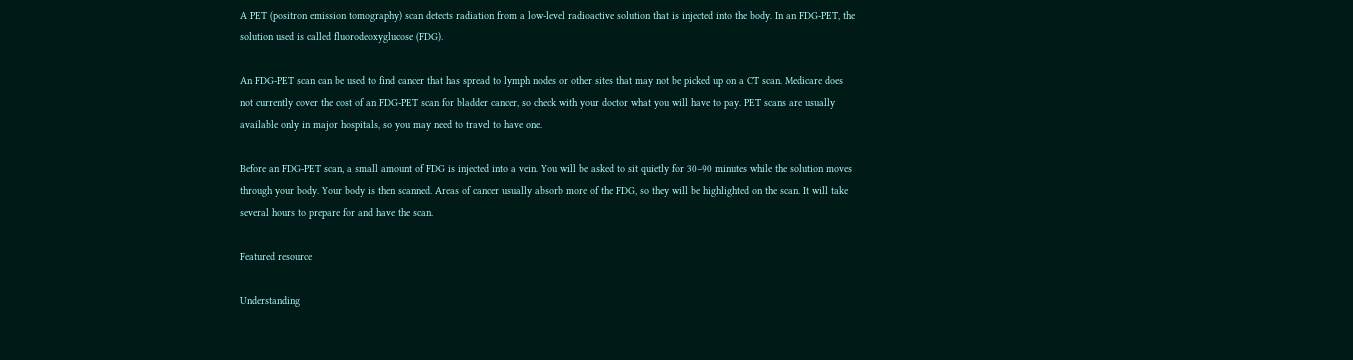A PET (positron emission tomography) scan detects radiation from a low-level radioactive solution that is injected into the body. In an FDG-PET, the solution used is called fluorodeoxyglucose (FDG).

An FDG-PET scan can be used to find cancer that has spread to lymph nodes or other sites that may not be picked up on a CT scan. Medicare does not currently cover the cost of an FDG-PET scan for bladder cancer, so check with your doctor what you will have to pay. PET scans are usually available only in major hospitals, so you may need to travel to have one.

Before an FDG-PET scan, a small amount of FDG is injected into a vein. You will be asked to sit quietly for 30–90 minutes while the solution moves through your body. Your body is then scanned. Areas of cancer usually absorb more of the FDG, so they will be highlighted on the scan. It will take several hours to prepare for and have the scan.

Featured resource

Understanding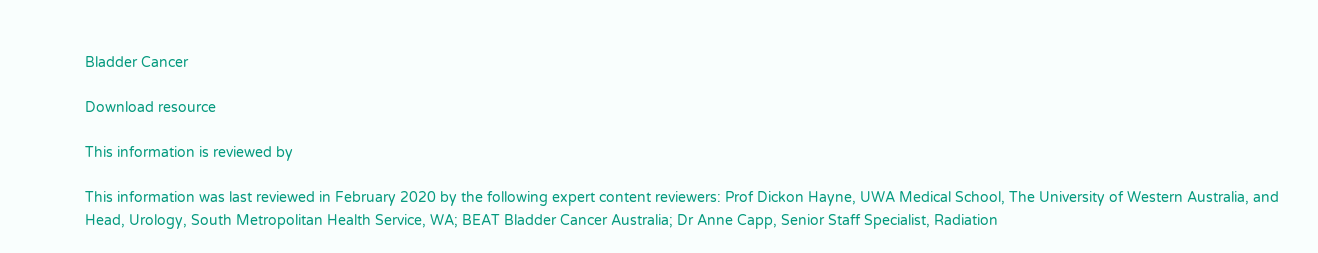Bladder Cancer

Download resource

This information is reviewed by

This information was last reviewed in February 2020 by the following expert content reviewers: Prof Dickon Hayne, UWA Medical School, The University of Western Australia, and Head, Urology, South Metropolitan Health Service, WA; BEAT Bladder Cancer Australia; Dr Anne Capp, Senior Staff Specialist, Radiation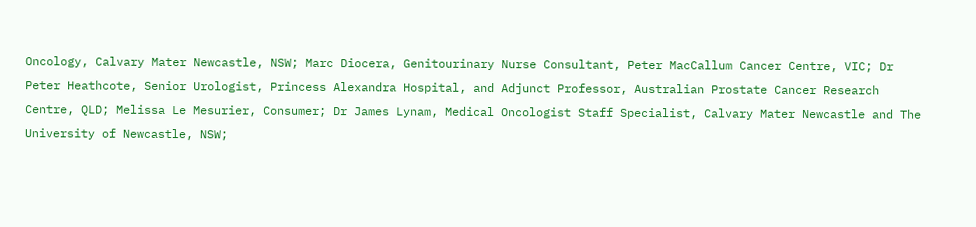Oncology, Calvary Mater Newcastle, NSW; Marc Diocera, Genitourinary Nurse Consultant, Peter MacCallum Cancer Centre, VIC; Dr Peter Heathcote, Senior Urologist, Princess Alexandra Hospital, and Adjunct Professor, Australian Prostate Cancer Research Centre, QLD; Melissa Le Mesurier, Consumer; Dr James Lynam, Medical Oncologist Staff Specialist, Calvary Mater Newcastle and The University of Newcastle, NSW;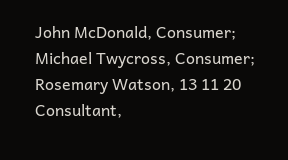John McDonald, Consumer; Michael Twycross, Consumer; Rosemary Watson, 13 11 20 Consultant,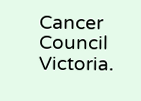Cancer Council Victoria.